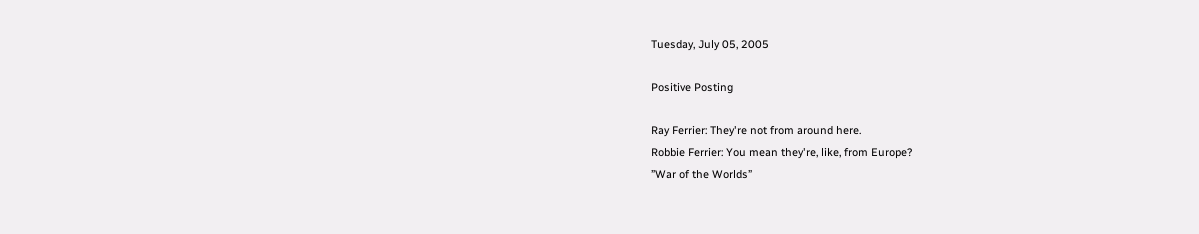Tuesday, July 05, 2005

Positive Posting

Ray Ferrier: They're not from around here.
Robbie Ferrier: You mean they're, like, from Europe?
”War of the Worlds”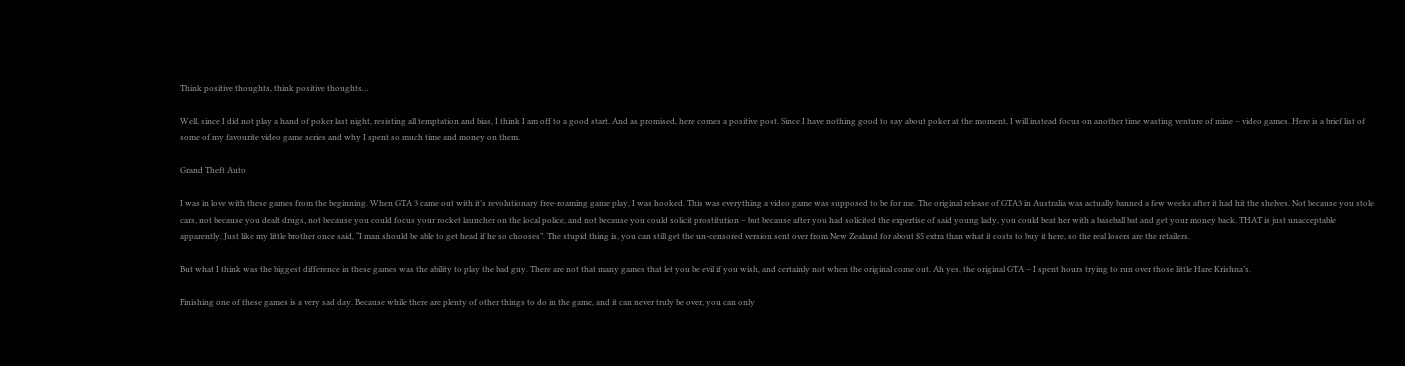Think positive thoughts, think positive thoughts…

Well, since I did not play a hand of poker last night, resisting all temptation and bias, I think I am off to a good start. And as promised, here comes a positive post. Since I have nothing good to say about poker at the moment, I will instead focus on another time wasting venture of mine – video games. Here is a brief list of some of my favourite video game series and why I spent so much time and money on them.

Grand Theft Auto

I was in love with these games from the beginning. When GTA 3 came out with it’s revolutionary free-roaming game play, I was hooked. This was everything a video game was supposed to be for me. The original release of GTA3 in Australia was actually banned a few weeks after it had hit the shelves. Not because you stole cars, not because you dealt drugs, not because you could focus your rocket launcher on the local police, and not because you could solicit prostitution – but because after you had solicited the expertise of said young lady, you could beat her with a baseball bat and get your money back. THAT is just unacceptable apparently. Just like my little brother once said, “I man should be able to get head if he so chooses”. The stupid thing is, you can still get the un-censored version sent over from New Zealand for about $5 extra than what it costs to buy it here, so the real losers are the retailers.

But what I think was the biggest difference in these games was the ability to play the bad guy. There are not that many games that let you be evil if you wish, and certainly not when the original come out. Ah yes, the original GTA – I spent hours trying to run over those little Hare Krishna’s.

Finishing one of these games is a very sad day. Because while there are plenty of other things to do in the game, and it can never truly be over, you can only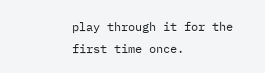play through it for the first time once.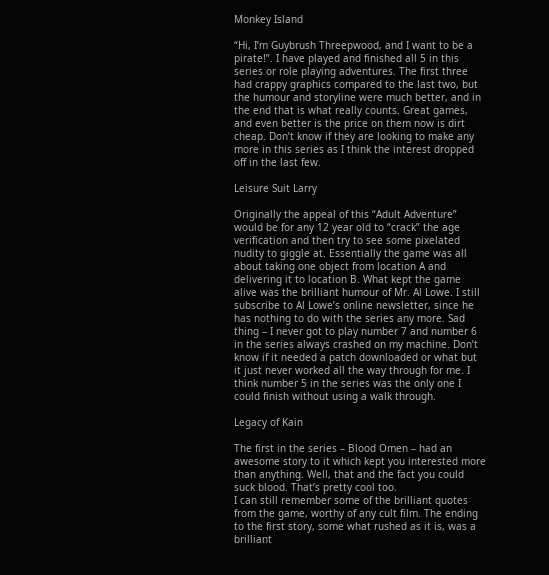Monkey Island

“Hi, I’m Guybrush Threepwood, and I want to be a pirate!”. I have played and finished all 5 in this series or role playing adventures. The first three had crappy graphics compared to the last two, but the humour and storyline were much better, and in the end that is what really counts. Great games, and even better is the price on them now is dirt cheap. Don’t know if they are looking to make any more in this series as I think the interest dropped off in the last few.

Leisure Suit Larry

Originally the appeal of this “Adult Adventure” would be for any 12 year old to “crack” the age verification and then try to see some pixelated nudity to giggle at. Essentially the game was all about taking one object from location A and delivering it to location B. What kept the game alive was the brilliant humour of Mr. Al Lowe. I still subscribe to Al Lowe’s online newsletter, since he has nothing to do with the series any more. Sad thing – I never got to play number 7 and number 6 in the series always crashed on my machine. Don’t know if it needed a patch downloaded or what but it just never worked all the way through for me. I think number 5 in the series was the only one I could finish without using a walk through.

Legacy of Kain

The first in the series – Blood Omen – had an awesome story to it which kept you interested more than anything. Well, that and the fact you could suck blood. That’s pretty cool too.
I can still remember some of the brilliant quotes from the game, worthy of any cult film. The ending to the first story, some what rushed as it is, was a brilliant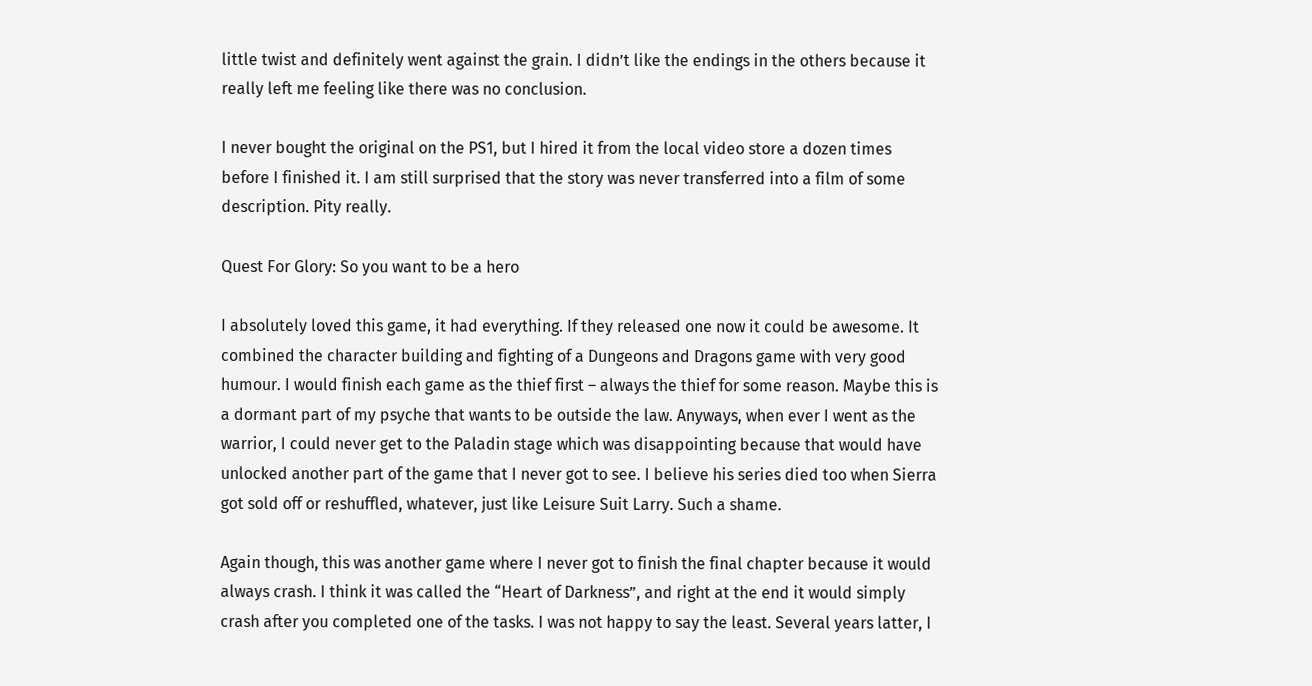little twist and definitely went against the grain. I didn’t like the endings in the others because it really left me feeling like there was no conclusion.

I never bought the original on the PS1, but I hired it from the local video store a dozen times before I finished it. I am still surprised that the story was never transferred into a film of some description. Pity really.

Quest For Glory: So you want to be a hero

I absolutely loved this game, it had everything. If they released one now it could be awesome. It combined the character building and fighting of a Dungeons and Dragons game with very good humour. I would finish each game as the thief first – always the thief for some reason. Maybe this is a dormant part of my psyche that wants to be outside the law. Anyways, when ever I went as the warrior, I could never get to the Paladin stage which was disappointing because that would have unlocked another part of the game that I never got to see. I believe his series died too when Sierra got sold off or reshuffled, whatever, just like Leisure Suit Larry. Such a shame.

Again though, this was another game where I never got to finish the final chapter because it would always crash. I think it was called the “Heart of Darkness”, and right at the end it would simply crash after you completed one of the tasks. I was not happy to say the least. Several years latter, I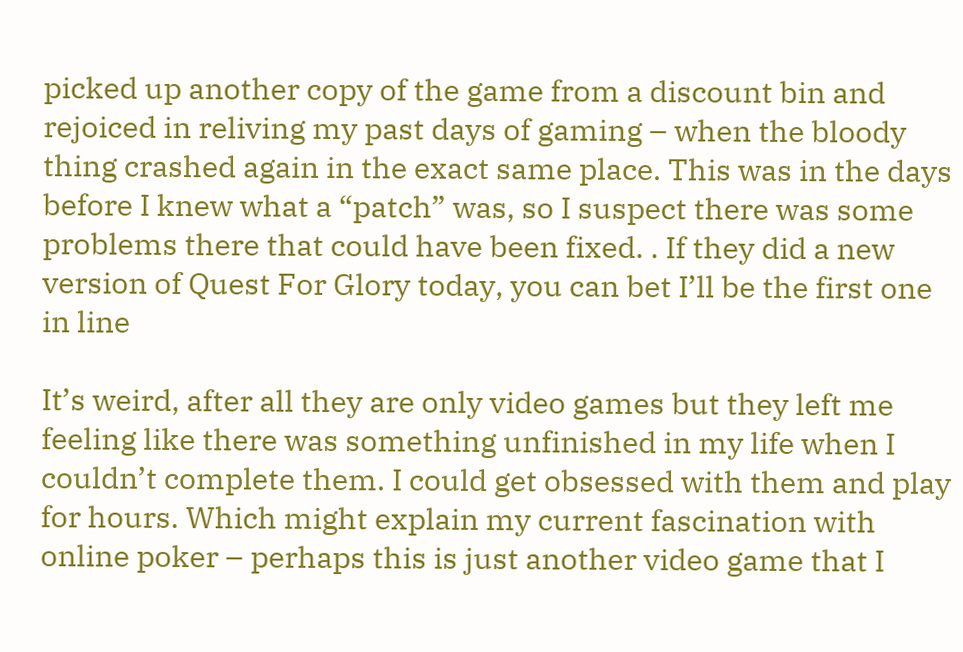picked up another copy of the game from a discount bin and rejoiced in reliving my past days of gaming – when the bloody thing crashed again in the exact same place. This was in the days before I knew what a “patch” was, so I suspect there was some problems there that could have been fixed. . If they did a new version of Quest For Glory today, you can bet I’ll be the first one in line

It’s weird, after all they are only video games but they left me feeling like there was something unfinished in my life when I couldn’t complete them. I could get obsessed with them and play for hours. Which might explain my current fascination with online poker – perhaps this is just another video game that I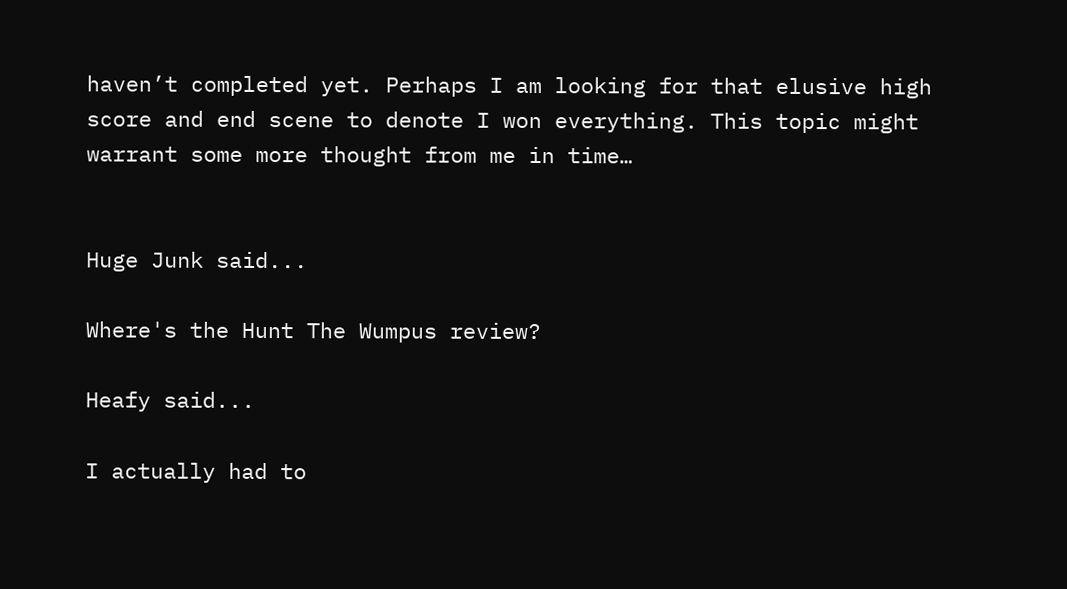haven’t completed yet. Perhaps I am looking for that elusive high score and end scene to denote I won everything. This topic might warrant some more thought from me in time…


Huge Junk said...

Where's the Hunt The Wumpus review?

Heafy said...

I actually had to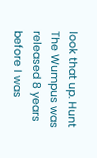look that up. Hunt The Wumpus was released 8 years before I was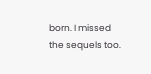born. I missed the sequels too.